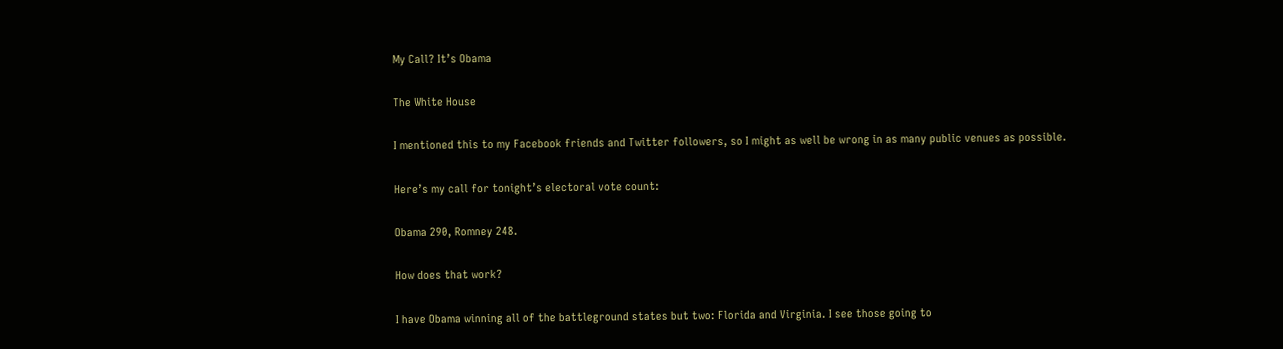My Call? It’s Obama

The White House

I mentioned this to my Facebook friends and Twitter followers, so I might as well be wrong in as many public venues as possible.

Here’s my call for tonight’s electoral vote count:

Obama 290, Romney 248.

How does that work?

I have Obama winning all of the battleground states but two: Florida and Virginia. I see those going to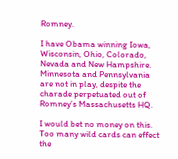Romney.

I have Obama winning Iowa, Wisconsin, Ohio, Colorado, Nevada and New Hampshire. Minnesota and Pennsylvania are not in play, despite the charade perpetuated out of Romney’s Massachusetts HQ.

I would bet no money on this. Too many wild cards can effect the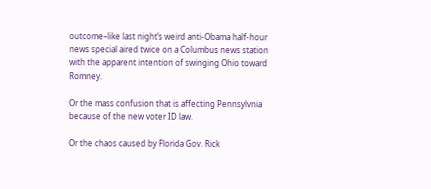outcome–like last night’s weird anti-Obama half-hour news special aired twice on a Columbus news station with the apparent intention of swinging Ohio toward Romney.

Or the mass confusion that is affecting Pennsylvnia because of the new voter ID law.

Or the chaos caused by Florida Gov. Rick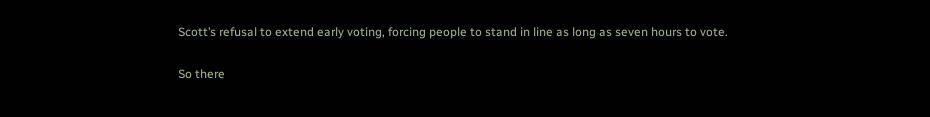Scott’s refusal to extend early voting, forcing people to stand in line as long as seven hours to vote.

So there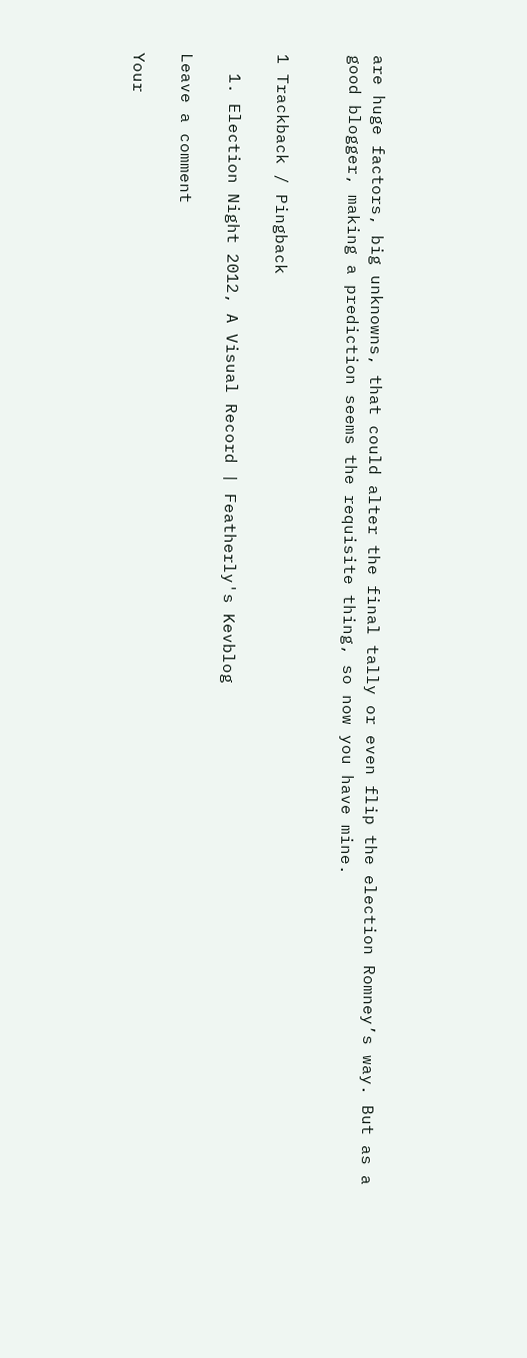are huge factors, big unknowns, that could alter the final tally or even flip the election Romney’s way. But as a good blogger, making a prediction seems the requisite thing, so now you have mine.


1 Trackback / Pingback

  1. Election Night 2012, A Visual Record | Featherly's Kevblog

Leave a comment

Your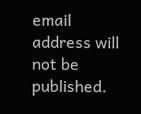email address will not be published.